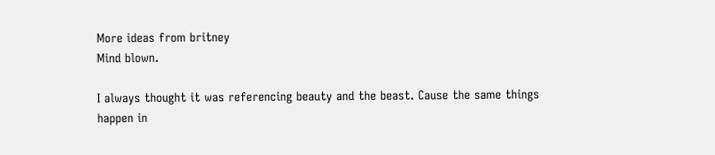More ideas from britney
Mind blown.

I always thought it was referencing beauty and the beast. Cause the same things happen in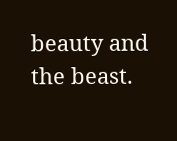beauty and the beast.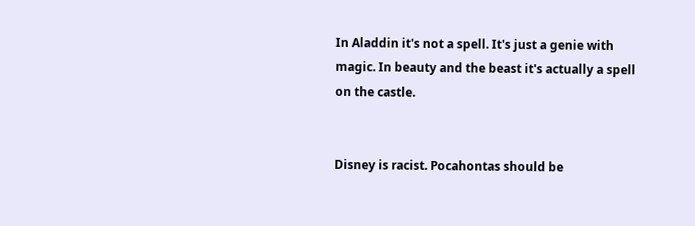In Aladdin it's not a spell. It's just a genie with magic. In beauty and the beast it's actually a spell on the castle.


Disney is racist. Pocahontas should be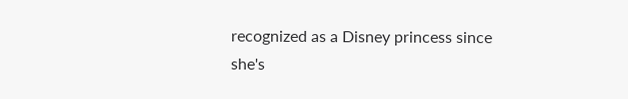recognized as a Disney princess since she's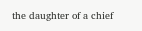the daughter of a chief